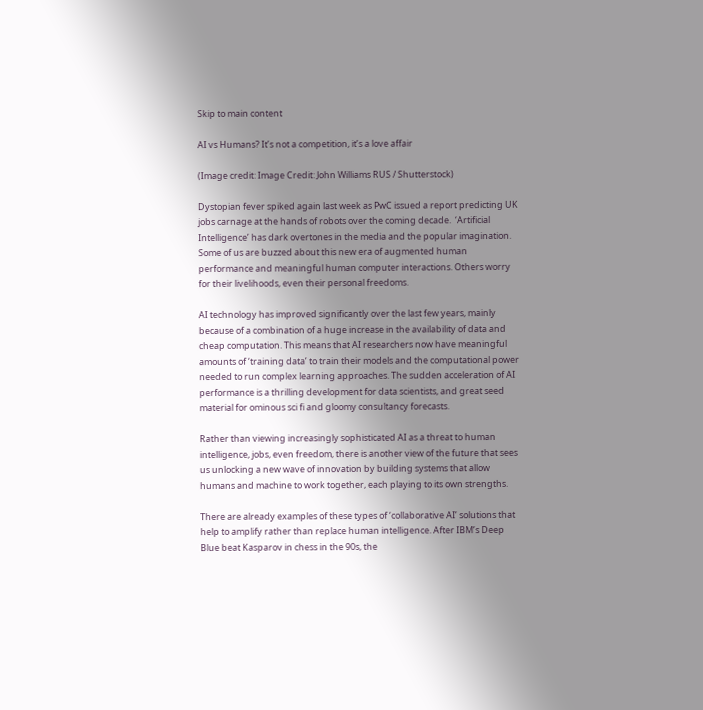Skip to main content

AI vs Humans? It’s not a competition, it’s a love affair

(Image credit: Image Credit: John Williams RUS / Shutterstock)

Dystopian fever spiked again last week as PwC issued a report predicting UK jobs carnage at the hands of robots over the coming decade.  ‘Artificial Intelligence’ has dark overtones in the media and the popular imagination. Some of us are buzzed about this new era of augmented human performance and meaningful human computer interactions. Others worry for their livelihoods, even their personal freedoms.

AI technology has improved significantly over the last few years, mainly because of a combination of a huge increase in the availability of data and cheap computation. This means that AI researchers now have meaningful amounts of ‘training data’ to train their models and the computational power needed to run complex learning approaches. The sudden acceleration of AI performance is a thrilling development for data scientists, and great seed material for ominous sci fi and gloomy consultancy forecasts.

Rather than viewing increasingly sophisticated AI as a threat to human intelligence, jobs, even freedom, there is another view of the future that sees us unlocking a new wave of innovation by building systems that allow humans and machine to work together, each playing to its own strengths.

There are already examples of these types of ‘collaborative AI’ solutions that help to amplify rather than replace human intelligence. After IBM’s Deep Blue beat Kasparov in chess in the 90s, the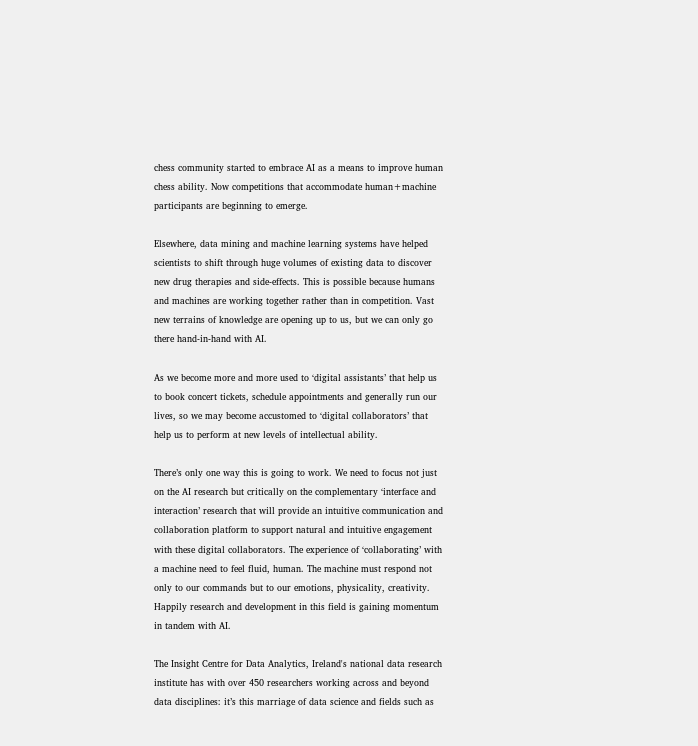chess community started to embrace AI as a means to improve human chess ability. Now competitions that accommodate human+machine participants are beginning to emerge.

Elsewhere, data mining and machine learning systems have helped scientists to shift through huge volumes of existing data to discover new drug therapies and side-effects. This is possible because humans and machines are working together rather than in competition. Vast new terrains of knowledge are opening up to us, but we can only go there hand-in-hand with AI.

As we become more and more used to ‘digital assistants’ that help us to book concert tickets, schedule appointments and generally run our lives, so we may become accustomed to ‘digital collaborators’ that help us to perform at new levels of intellectual ability.

There’s only one way this is going to work. We need to focus not just on the AI research but critically on the complementary ‘interface and interaction’ research that will provide an intuitive communication and collaboration platform to support natural and intuitive engagement with these digital collaborators. The experience of ‘collaborating’ with a machine need to feel fluid, human. The machine must respond not only to our commands but to our emotions, physicality, creativity. Happily research and development in this field is gaining momentum in tandem with AI.

The Insight Centre for Data Analytics, Ireland's national data research institute has with over 450 researchers working across and beyond data disciplines: it’s this marriage of data science and fields such as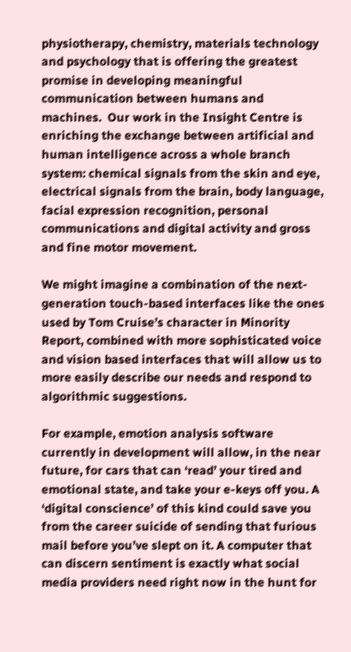physiotherapy, chemistry, materials technology and psychology that is offering the greatest promise in developing meaningful communication between humans and machines.  Our work in the Insight Centre is enriching the exchange between artificial and human intelligence across a whole branch system: chemical signals from the skin and eye, electrical signals from the brain, body language, facial expression recognition, personal communications and digital activity and gross and fine motor movement.

We might imagine a combination of the next-generation touch-based interfaces like the ones used by Tom Cruise’s character in Minority Report, combined with more sophisticated voice and vision based interfaces that will allow us to more easily describe our needs and respond to algorithmic suggestions.

For example, emotion analysis software currently in development will allow, in the near future, for cars that can ‘read’ your tired and emotional state, and take your e-keys off you. A ‘digital conscience’ of this kind could save you from the career suicide of sending that furious mail before you’ve slept on it. A computer that can discern sentiment is exactly what social media providers need right now in the hunt for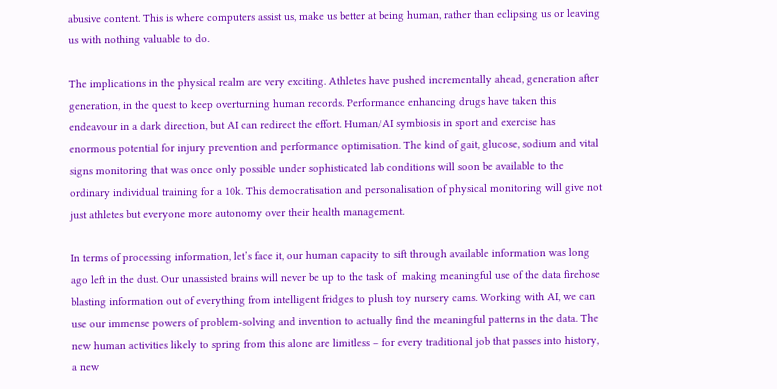abusive content. This is where computers assist us, make us better at being human, rather than eclipsing us or leaving us with nothing valuable to do.

The implications in the physical realm are very exciting. Athletes have pushed incrementally ahead, generation after generation, in the quest to keep overturning human records. Performance enhancing drugs have taken this endeavour in a dark direction, but AI can redirect the effort. Human/AI symbiosis in sport and exercise has enormous potential for injury prevention and performance optimisation. The kind of gait, glucose, sodium and vital signs monitoring that was once only possible under sophisticated lab conditions will soon be available to the ordinary individual training for a 10k. This democratisation and personalisation of physical monitoring will give not just athletes but everyone more autonomy over their health management.

In terms of processing information, let’s face it, our human capacity to sift through available information was long ago left in the dust. Our unassisted brains will never be up to the task of  making meaningful use of the data firehose blasting information out of everything from intelligent fridges to plush toy nursery cams. Working with AI, we can use our immense powers of problem-solving and invention to actually find the meaningful patterns in the data. The new human activities likely to spring from this alone are limitless – for every traditional job that passes into history, a new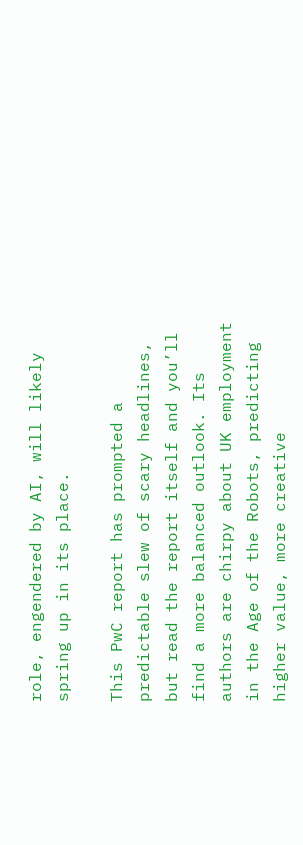role, engendered by AI, will likely spring up in its place.

This PwC report has prompted a predictable slew of scary headlines, but read the report itself and you’ll find a more balanced outlook. Its authors are chirpy about UK employment in the Age of the Robots, predicting higher value, more creative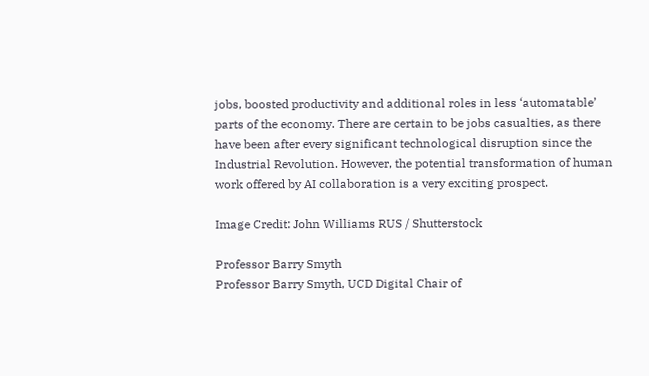jobs, boosted productivity and additional roles in less ‘automatable’ parts of the economy. There are certain to be jobs casualties, as there have been after every significant technological disruption since the Industrial Revolution. However, the potential transformation of human work offered by AI collaboration is a very exciting prospect.

Image Credit: John Williams RUS / Shutterstock

Professor Barry Smyth
Professor Barry Smyth, UCD Digital Chair of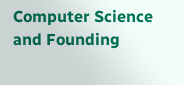Computer Science and Founding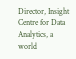Director, Insight Centre for Data Analytics, a world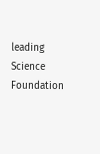leading Science Foundation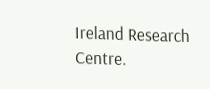Ireland Research Centre.